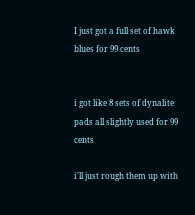I just got a full set of hawk blues for 99 cents


i got like 8 sets of dynalite pads all slightly used for 99 cents

i'll just rough them up with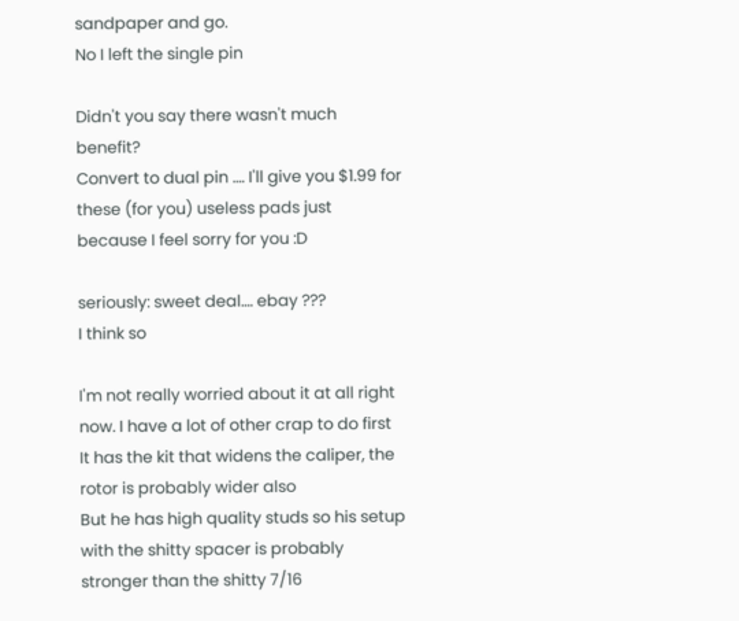sandpaper and go.
No I left the single pin

Didn't you say there wasn't much benefit?
Convert to dual pin .... I'll give you $1.99 for these (for you) useless pads just because I feel sorry for you :D

seriously: sweet deal.... ebay ???
I think so

I'm not really worried about it at all right now. I have a lot of other crap to do first
It has the kit that widens the caliper, the rotor is probably wider also
But he has high quality studs so his setup with the shitty spacer is probably stronger than the shitty 7/16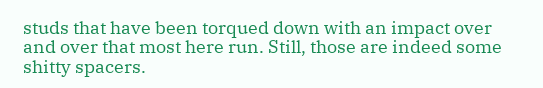studs that have been torqued down with an impact over and over that most here run. Still, those are indeed some shitty spacers.